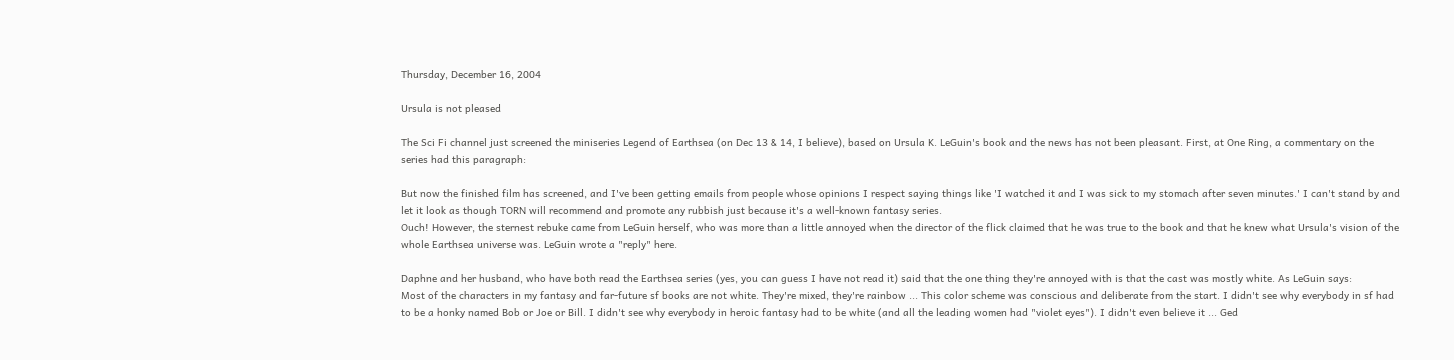Thursday, December 16, 2004

Ursula is not pleased

The Sci Fi channel just screened the miniseries Legend of Earthsea (on Dec 13 & 14, I believe), based on Ursula K. LeGuin's book and the news has not been pleasant. First, at One Ring, a commentary on the series had this paragraph:

But now the finished film has screened, and I've been getting emails from people whose opinions I respect saying things like 'I watched it and I was sick to my stomach after seven minutes.' I can't stand by and let it look as though TORN will recommend and promote any rubbish just because it's a well-known fantasy series.
Ouch! However, the sternest rebuke came from LeGuin herself, who was more than a little annoyed when the director of the flick claimed that he was true to the book and that he knew what Ursula's vision of the whole Earthsea universe was. LeGuin wrote a "reply" here.

Daphne and her husband, who have both read the Earthsea series (yes, you can guess I have not read it) said that the one thing they're annoyed with is that the cast was mostly white. As LeGuin says:
Most of the characters in my fantasy and far-future sf books are not white. They're mixed, they're rainbow ... This color scheme was conscious and deliberate from the start. I didn't see why everybody in sf had to be a honky named Bob or Joe or Bill. I didn't see why everybody in heroic fantasy had to be white (and all the leading women had "violet eyes"). I didn't even believe it ... Ged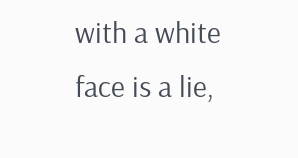with a white face is a lie,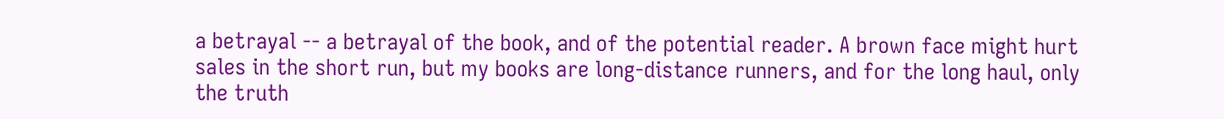a betrayal -- a betrayal of the book, and of the potential reader. A brown face might hurt sales in the short run, but my books are long-distance runners, and for the long haul, only the truth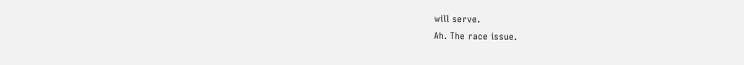will serve.
Ah. The race issue.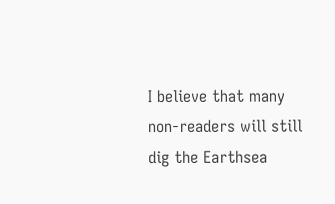I believe that many non-readers will still dig the Earthsea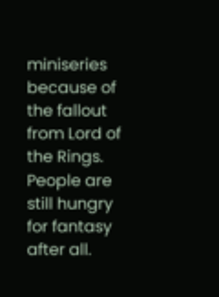miniseries because of the fallout from Lord of the Rings. People are still hungry for fantasy after all.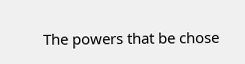The powers that be chose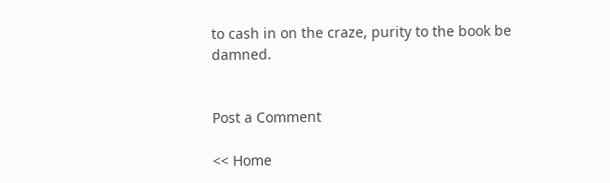to cash in on the craze, purity to the book be damned.


Post a Comment

<< Home